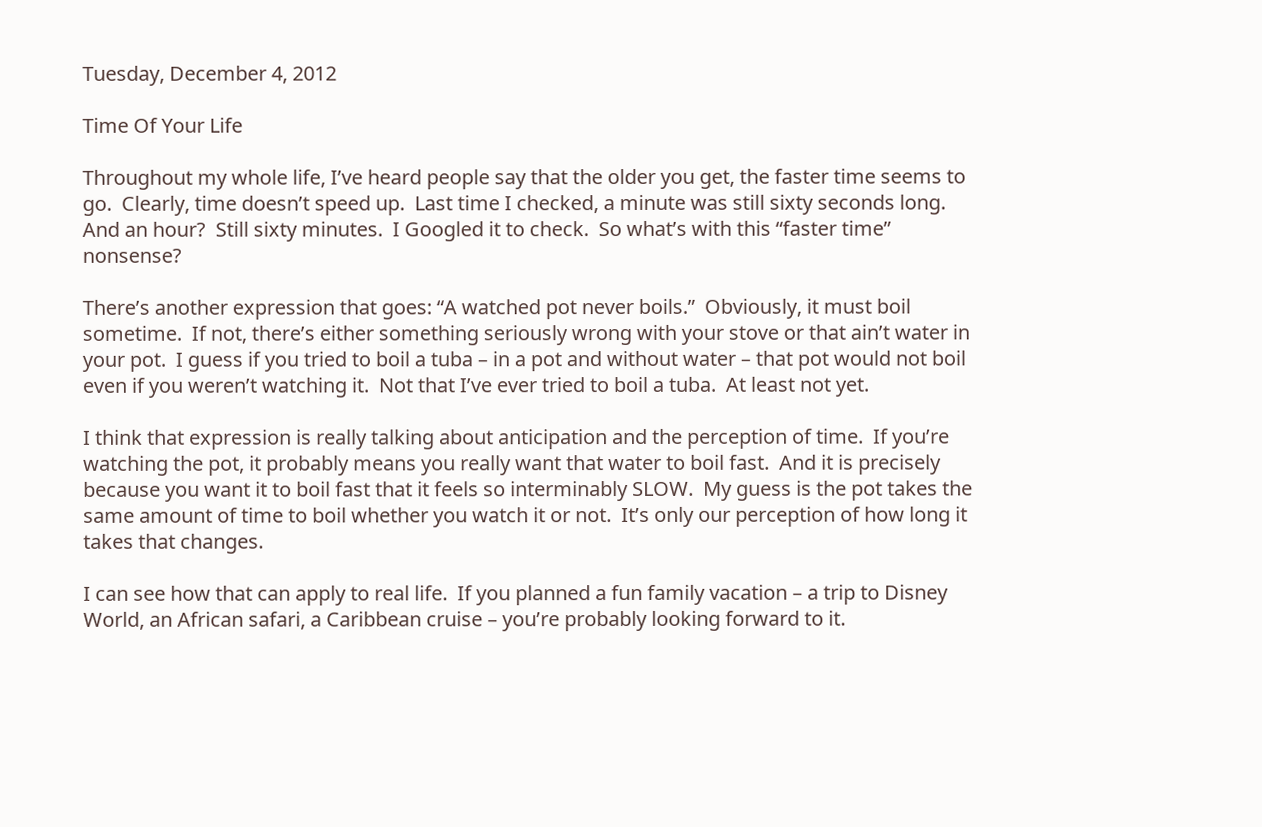Tuesday, December 4, 2012

Time Of Your Life

Throughout my whole life, I’ve heard people say that the older you get, the faster time seems to go.  Clearly, time doesn’t speed up.  Last time I checked, a minute was still sixty seconds long.  And an hour?  Still sixty minutes.  I Googled it to check.  So what’s with this “faster time” nonsense?

There’s another expression that goes: “A watched pot never boils.”  Obviously, it must boil sometime.  If not, there’s either something seriously wrong with your stove or that ain’t water in your pot.  I guess if you tried to boil a tuba – in a pot and without water – that pot would not boil even if you weren’t watching it.  Not that I’ve ever tried to boil a tuba.  At least not yet.

I think that expression is really talking about anticipation and the perception of time.  If you’re watching the pot, it probably means you really want that water to boil fast.  And it is precisely because you want it to boil fast that it feels so interminably SLOW.  My guess is the pot takes the same amount of time to boil whether you watch it or not.  It’s only our perception of how long it takes that changes.

I can see how that can apply to real life.  If you planned a fun family vacation – a trip to Disney World, an African safari, a Caribbean cruise – you’re probably looking forward to it.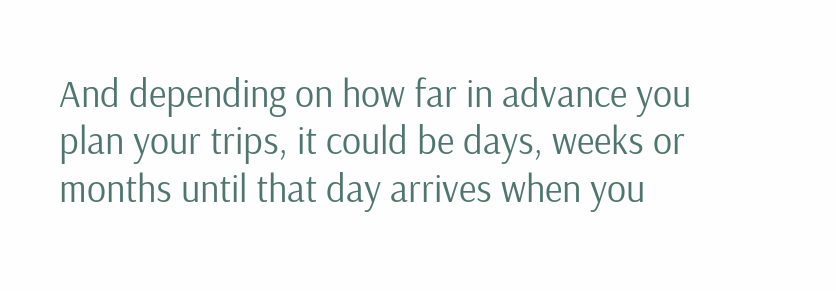And depending on how far in advance you plan your trips, it could be days, weeks or months until that day arrives when you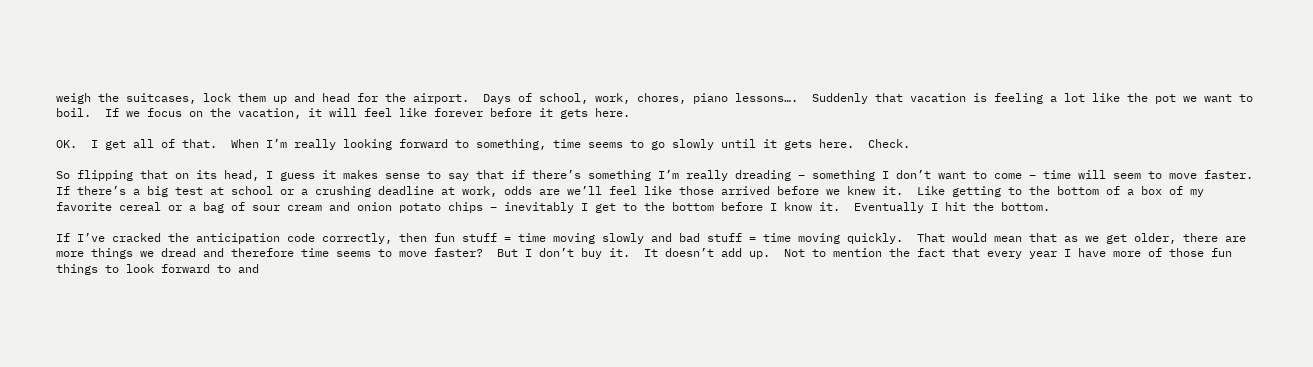weigh the suitcases, lock them up and head for the airport.  Days of school, work, chores, piano lessons….  Suddenly that vacation is feeling a lot like the pot we want to boil.  If we focus on the vacation, it will feel like forever before it gets here.

OK.  I get all of that.  When I’m really looking forward to something, time seems to go slowly until it gets here.  Check.

So flipping that on its head, I guess it makes sense to say that if there’s something I’m really dreading – something I don’t want to come – time will seem to move faster.  If there’s a big test at school or a crushing deadline at work, odds are we’ll feel like those arrived before we knew it.  Like getting to the bottom of a box of my favorite cereal or a bag of sour cream and onion potato chips – inevitably I get to the bottom before I know it.  Eventually I hit the bottom.

If I’ve cracked the anticipation code correctly, then fun stuff = time moving slowly and bad stuff = time moving quickly.  That would mean that as we get older, there are more things we dread and therefore time seems to move faster?  But I don’t buy it.  It doesn’t add up.  Not to mention the fact that every year I have more of those fun things to look forward to and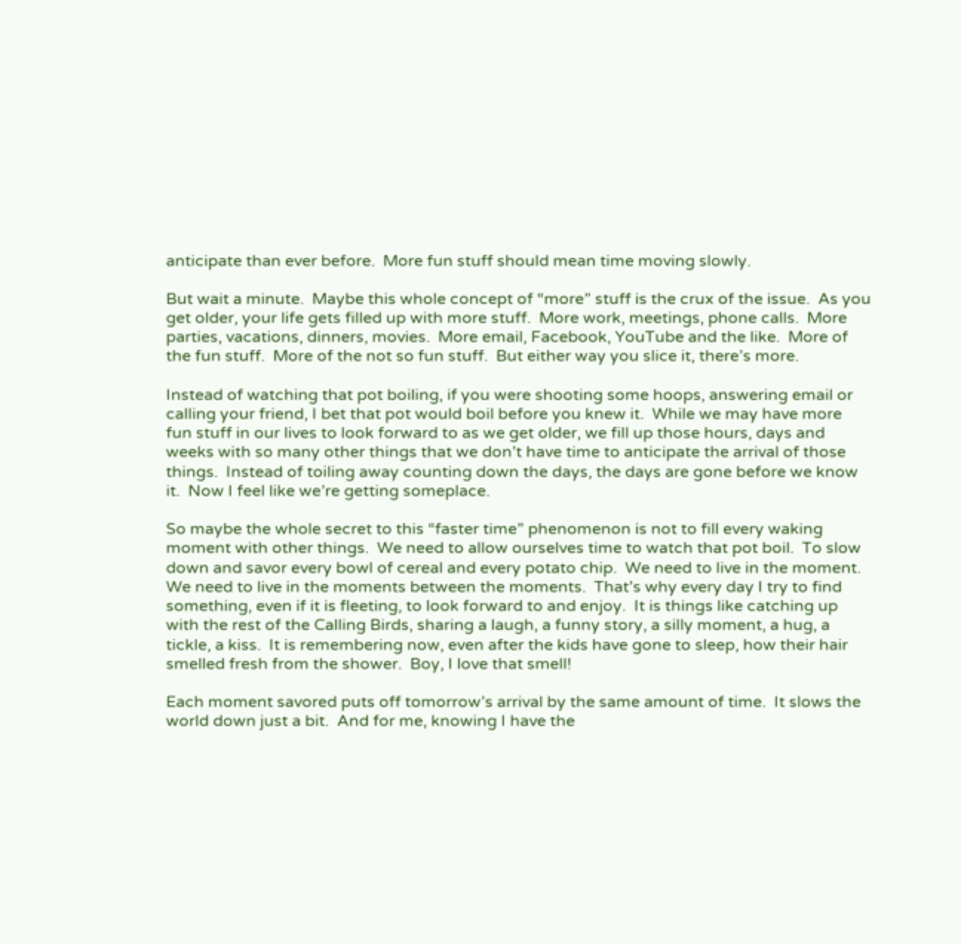anticipate than ever before.  More fun stuff should mean time moving slowly.

But wait a minute.  Maybe this whole concept of “more” stuff is the crux of the issue.  As you get older, your life gets filled up with more stuff.  More work, meetings, phone calls.  More parties, vacations, dinners, movies.  More email, Facebook, YouTube and the like.  More of the fun stuff.  More of the not so fun stuff.  But either way you slice it, there’s more.

Instead of watching that pot boiling, if you were shooting some hoops, answering email or calling your friend, I bet that pot would boil before you knew it.  While we may have more fun stuff in our lives to look forward to as we get older, we fill up those hours, days and weeks with so many other things that we don’t have time to anticipate the arrival of those things.  Instead of toiling away counting down the days, the days are gone before we know it.  Now I feel like we’re getting someplace.

So maybe the whole secret to this “faster time” phenomenon is not to fill every waking moment with other things.  We need to allow ourselves time to watch that pot boil.  To slow down and savor every bowl of cereal and every potato chip.  We need to live in the moment.  We need to live in the moments between the moments.  That’s why every day I try to find something, even if it is fleeting, to look forward to and enjoy.  It is things like catching up with the rest of the Calling Birds, sharing a laugh, a funny story, a silly moment, a hug, a tickle, a kiss.  It is remembering now, even after the kids have gone to sleep, how their hair smelled fresh from the shower.  Boy, I love that smell!

Each moment savored puts off tomorrow’s arrival by the same amount of time.  It slows the world down just a bit.  And for me, knowing I have the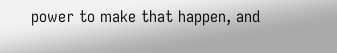power to make that happen, and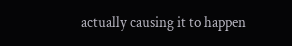actually causing it to happen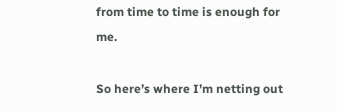from time to time is enough for me.

So here’s where I’m netting out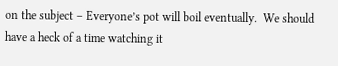on the subject – Everyone’s pot will boil eventually.  We should have a heck of a time watching it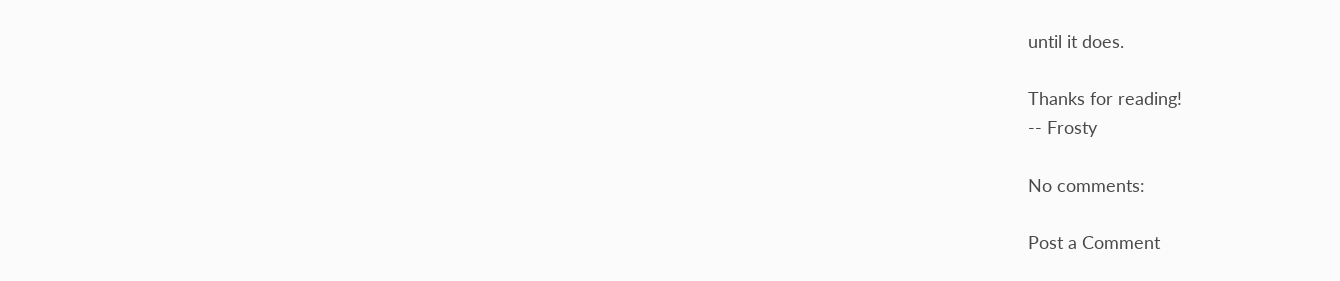until it does.

Thanks for reading!
-- Frosty

No comments:

Post a Comment